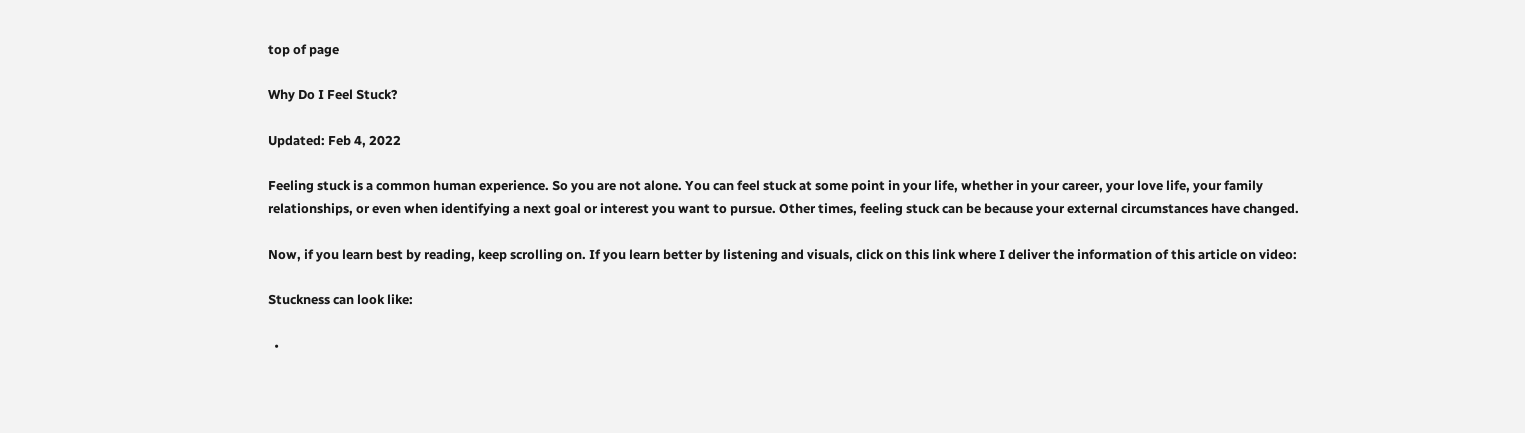top of page

Why Do I Feel Stuck?

Updated: Feb 4, 2022

Feeling stuck is a common human experience. So you are not alone. You can feel stuck at some point in your life, whether in your career, your love life, your family relationships, or even when identifying a next goal or interest you want to pursue. Other times, feeling stuck can be because your external circumstances have changed.

Now, if you learn best by reading, keep scrolling on. If you learn better by listening and visuals, click on this link where I deliver the information of this article on video:

Stuckness can look like:

  •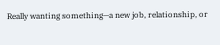Really wanting something—a new job, relationship, or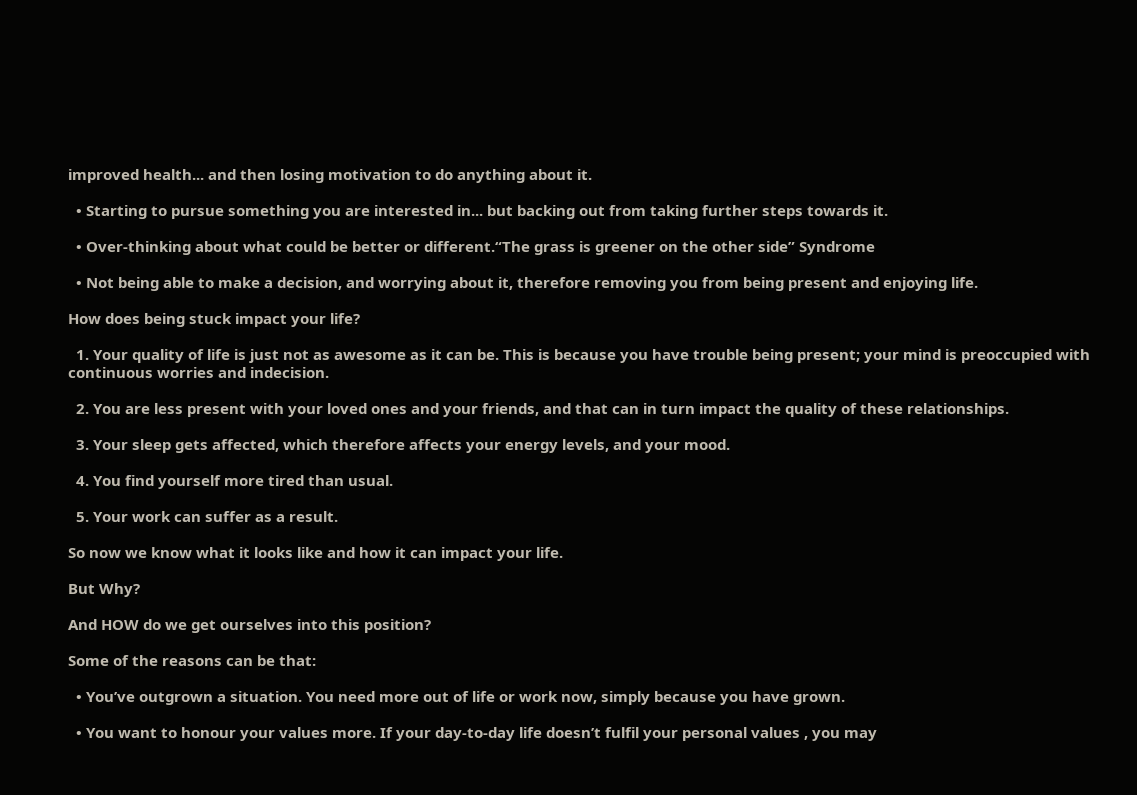improved health... and then losing motivation to do anything about it.

  • Starting to pursue something you are interested in... but backing out from taking further steps towards it.

  • Over-thinking about what could be better or different.“The grass is greener on the other side” Syndrome

  • Not being able to make a decision, and worrying about it, therefore removing you from being present and enjoying life.

How does being stuck impact your life?

  1. Your quality of life is just not as awesome as it can be. This is because you have trouble being present; your mind is preoccupied with continuous worries and indecision.

  2. You are less present with your loved ones and your friends, and that can in turn impact the quality of these relationships.

  3. Your sleep gets affected, which therefore affects your energy levels, and your mood.

  4. You find yourself more tired than usual.

  5. Your work can suffer as a result.

So now we know what it looks like and how it can impact your life.

But Why?

And HOW do we get ourselves into this position?

Some of the reasons can be that:

  • You’ve outgrown a situation. You need more out of life or work now, simply because you have grown.

  • You want to honour your values more. If your day-to-day life doesn’t fulfil your personal values , you may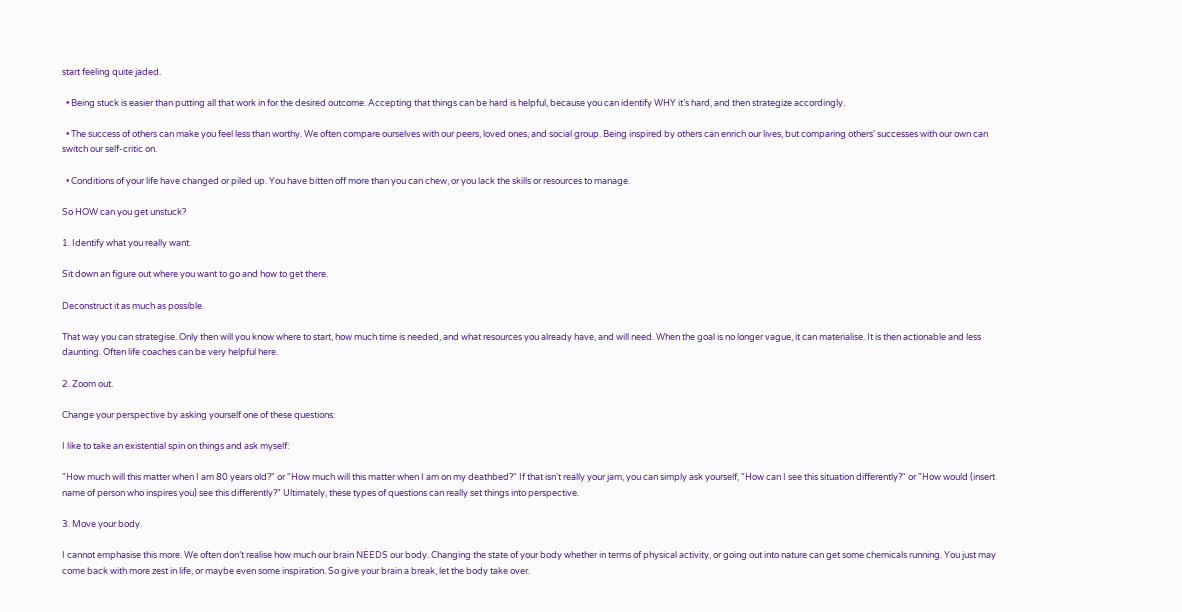start feeling quite jaded.

  • Being stuck is easier than putting all that work in for the desired outcome. Accepting that things can be hard is helpful, because you can identify WHY it’s hard, and then strategize accordingly.

  • The success of others can make you feel less than worthy. We often compare ourselves with our peers, loved ones, and social group. Being inspired by others can enrich our lives, but comparing others' successes with our own can switch our self-critic on.

  • Conditions of your life have changed or piled up. You have bitten off more than you can chew, or you lack the skills or resources to manage.

So HOW can you get unstuck?

1. Identify what you really want.

Sit down an figure out where you want to go and how to get there.

Deconstruct it as much as possible.

That way you can strategise. Only then will you know where to start, how much time is needed, and what resources you already have, and will need. When the goal is no longer vague, it can materialise. It is then actionable and less daunting. Often life coaches can be very helpful here.

2. Zoom out.

Change your perspective by asking yourself one of these questions:

I like to take an existential spin on things and ask myself:

"How much will this matter when I am 80 years old?" or "How much will this matter when I am on my deathbed?" If that isn't really your jam, you can simply ask yourself, "How can I see this situation differently?" or "How would (insert name of person who inspires you) see this differently?" Ultimately, these types of questions can really set things into perspective.

3. Move your body.

I cannot emphasise this more. We often don’t realise how much our brain NEEDS our body. Changing the state of your body whether in terms of physical activity, or going out into nature can get some chemicals running. You just may come back with more zest in life, or maybe even some inspiration. So give your brain a break, let the body take over.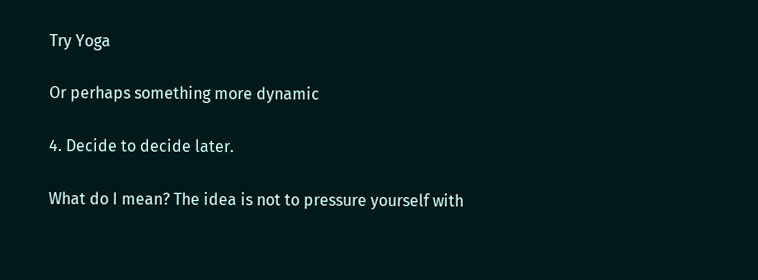Try Yoga

Or perhaps something more dynamic

4. Decide to decide later.

What do I mean? The idea is not to pressure yourself with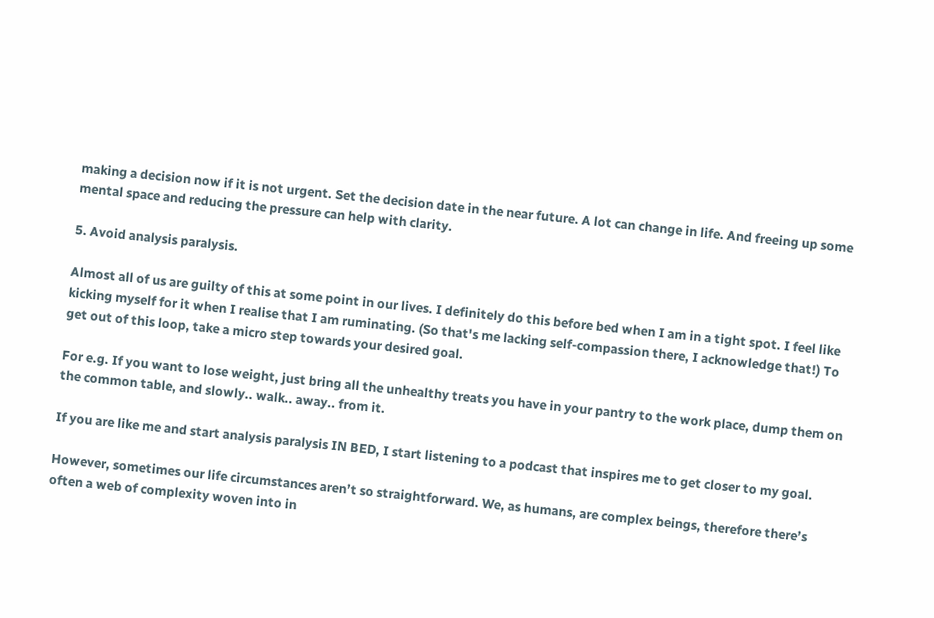making a decision now if it is not urgent. Set the decision date in the near future. A lot can change in life. And freeing up some mental space and reducing the pressure can help with clarity.

5. Avoid analysis paralysis.

Almost all of us are guilty of this at some point in our lives. I definitely do this before bed when I am in a tight spot. I feel like kicking myself for it when I realise that I am ruminating. (So that's me lacking self-compassion there, I acknowledge that!) To get out of this loop, take a micro step towards your desired goal.

For e.g. If you want to lose weight, just bring all the unhealthy treats you have in your pantry to the work place, dump them on the common table, and slowly.. walk.. away.. from it.

If you are like me and start analysis paralysis IN BED, I start listening to a podcast that inspires me to get closer to my goal.

However, sometimes our life circumstances aren’t so straightforward. We, as humans, are complex beings, therefore there’s often a web of complexity woven into in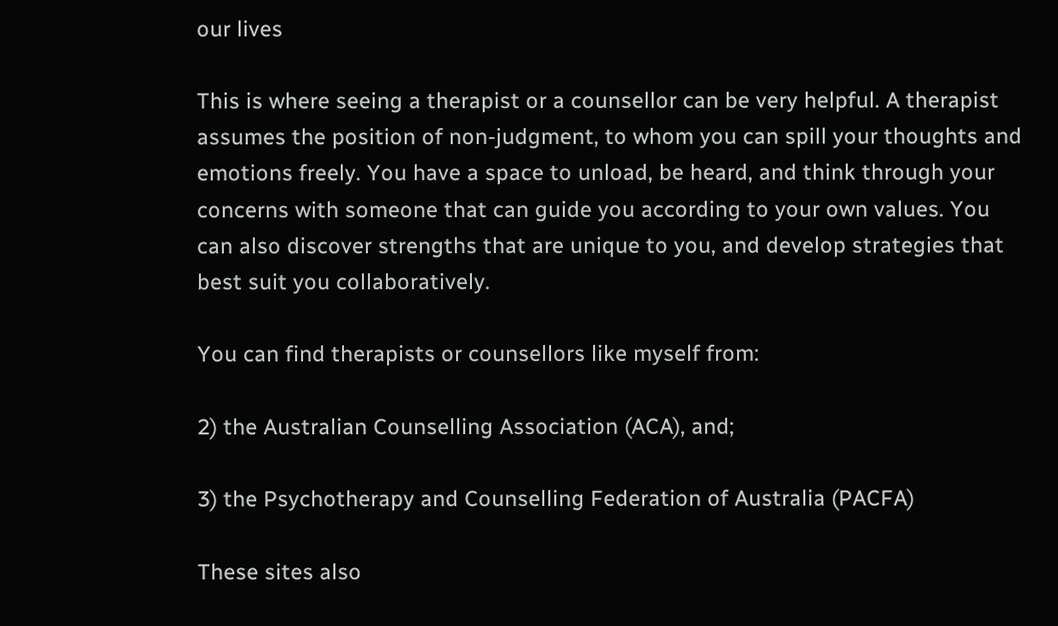our lives

This is where seeing a therapist or a counsellor can be very helpful. A therapist assumes the position of non-judgment, to whom you can spill your thoughts and emotions freely. You have a space to unload, be heard, and think through your concerns with someone that can guide you according to your own values. You can also discover strengths that are unique to you, and develop strategies that best suit you collaboratively.

You can find therapists or counsellors like myself from:

2) the Australian Counselling Association (ACA), and;

3) the Psychotherapy and Counselling Federation of Australia (PACFA)

These sites also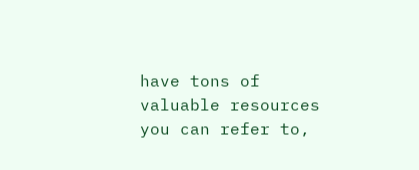have tons of valuable resources you can refer to,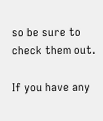so be sure to check them out.

If you have any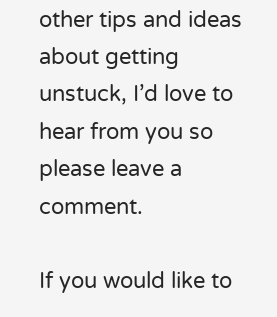other tips and ideas about getting unstuck, I’d love to hear from you so please leave a comment.

If you would like to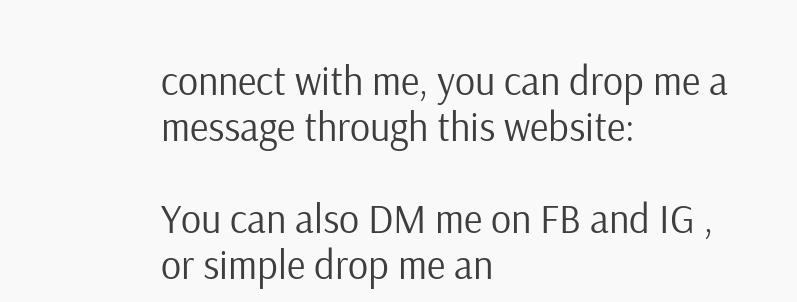connect with me, you can drop me a message through this website:

You can also DM me on FB and IG , or simple drop me an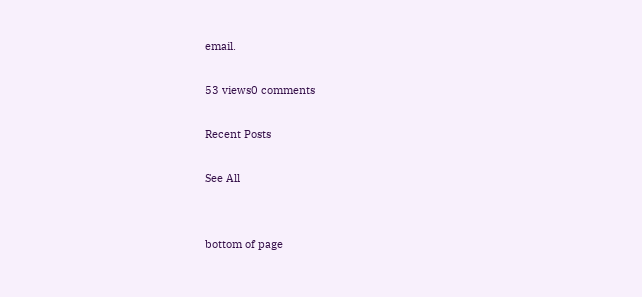email.

53 views0 comments

Recent Posts

See All


bottom of page